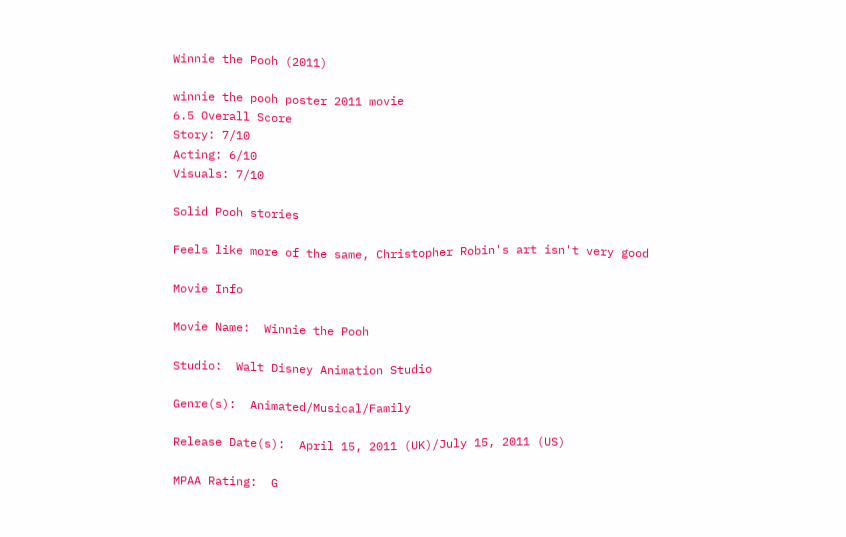Winnie the Pooh (2011)

winnie the pooh poster 2011 movie
6.5 Overall Score
Story: 7/10
Acting: 6/10
Visuals: 7/10

Solid Pooh stories

Feels like more of the same, Christopher Robin's art isn't very good

Movie Info

Movie Name:  Winnie the Pooh

Studio:  Walt Disney Animation Studio

Genre(s):  Animated/Musical/Family

Release Date(s):  April 15, 2011 (UK)/July 15, 2011 (US)

MPAA Rating:  G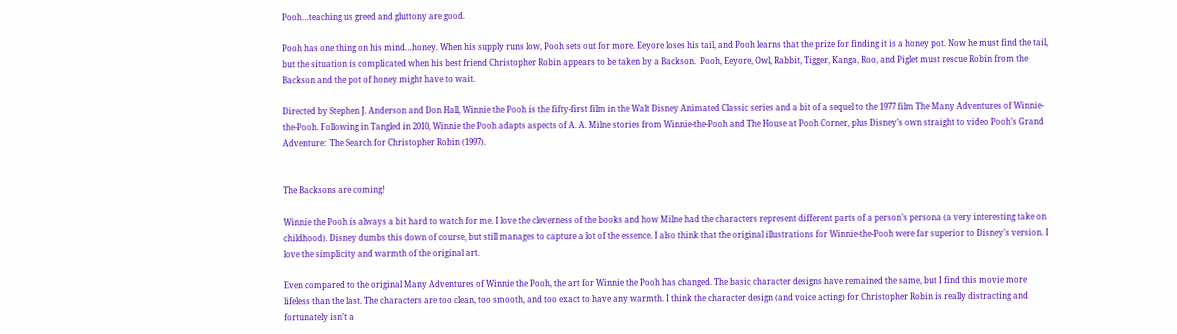Pooh…teaching us greed and gluttony are good.

Pooh has one thing on his mind…honey. When his supply runs low, Pooh sets out for more. Eeyore loses his tail, and Pooh learns that the prize for finding it is a honey pot. Now he must find the tail, but the situation is complicated when his best friend Christopher Robin appears to be taken by a Backson.  Pooh, Eeyore, Owl, Rabbit, Tigger, Kanga, Roo, and Piglet must rescue Robin from the Backson and the pot of honey might have to wait.

Directed by Stephen J. Anderson and Don Hall, Winnie the Pooh is the fifty-first film in the Walt Disney Animated Classic series and a bit of a sequel to the 1977 film The Many Adventures of Winnie-the-Pooh. Following in Tangled in 2010, Winnie the Pooh adapts aspects of A. A. Milne stories from Winnie-the-Pooh and The House at Pooh Corner, plus Disney’s own straight to video Pooh’s Grand Adventure:  The Search for Christopher Robin (1997).


The Backsons are coming!

Winnie the Pooh is always a bit hard to watch for me. I love the cleverness of the books and how Milne had the characters represent different parts of a person’s persona (a very interesting take on childhood). Disney dumbs this down of course, but still manages to capture a lot of the essence. I also think that the original illustrations for Winnie-the-Pooh were far superior to Disney’s version. I love the simplicity and warmth of the original art.

Even compared to the original Many Adventures of Winnie the Pooh, the art for Winnie the Pooh has changed. The basic character designs have remained the same, but I find this movie more lifeless than the last. The characters are too clean, too smooth, and too exact to have any warmth. I think the character design (and voice acting) for Christopher Robin is really distracting and fortunately isn’t a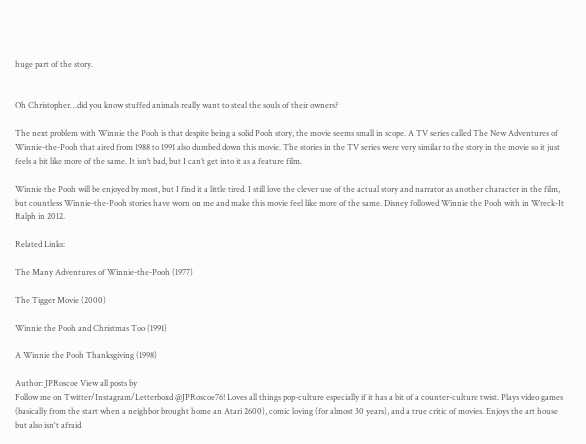huge part of the story.


Oh Christopher…did you know stuffed animals really want to steal the souls of their owners?

The next problem with Winnie the Pooh is that despite being a solid Pooh story, the movie seems small in scope. A TV series called The New Adventures of Winnie-the-Pooh that aired from 1988 to 1991 also dumbed down this movie. The stories in the TV series were very similar to the story in the movie so it just feels a bit like more of the same. It isn’t bad, but I can’t get into it as a feature film.

Winnie the Pooh will be enjoyed by most, but I find it a little tired. I still love the clever use of the actual story and narrator as another character in the film, but countless Winnie-the-Pooh stories have worn on me and make this movie feel like more of the same. Disney followed Winnie the Pooh with in Wreck-It Ralph in 2012.

Related Links:

The Many Adventures of Winnie-the-Pooh (1977)

The Tigger Movie (2000)

Winnie the Pooh and Christmas Too (1991)

A Winnie the Pooh Thanksgiving (1998)

Author: JPRoscoe View all posts by
Follow me on Twitter/Instagram/Letterboxd @JPRoscoe76! Loves all things pop-culture especially if it has a bit of a counter-culture twist. Plays video games (basically from the start when a neighbor brought home an Atari 2600), comic loving (for almost 30 years), and a true critic of movies. Enjoys the art house but also isn't afraid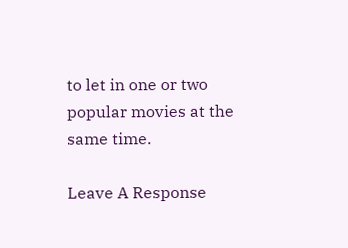to let in one or two popular movies at the same time.

Leave A Response